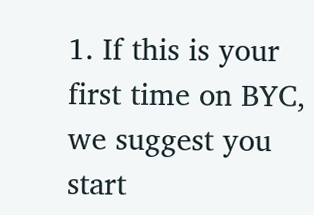1. If this is your first time on BYC, we suggest you start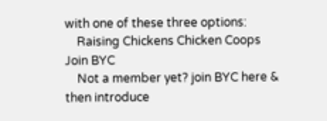with one of these three options:
    Raising Chickens Chicken Coops Join BYC
    Not a member yet? join BYC here & then introduce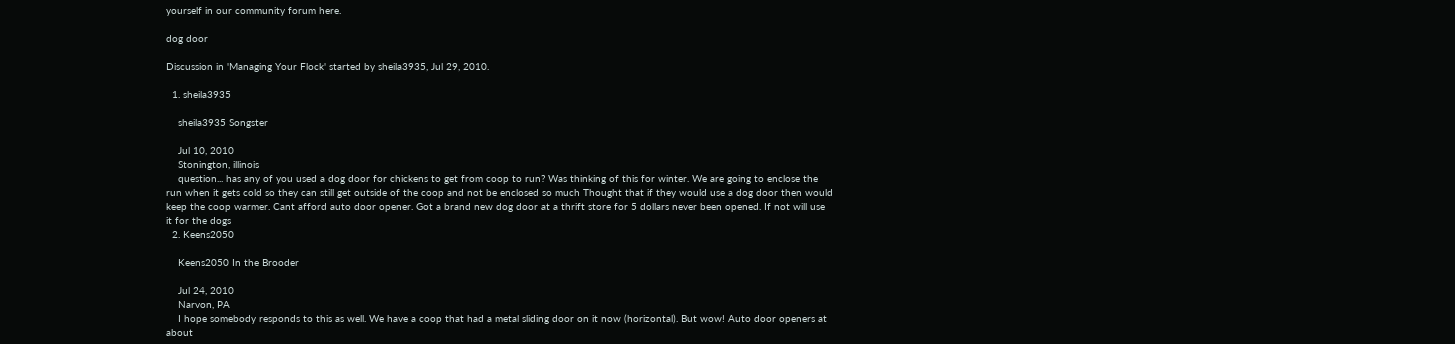yourself in our community forum here.

dog door

Discussion in 'Managing Your Flock' started by sheila3935, Jul 29, 2010.

  1. sheila3935

    sheila3935 Songster

    Jul 10, 2010
    Stonington, illinois
    question... has any of you used a dog door for chickens to get from coop to run? Was thinking of this for winter. We are going to enclose the run when it gets cold so they can still get outside of the coop and not be enclosed so much Thought that if they would use a dog door then would keep the coop warmer. Cant afford auto door opener. Got a brand new dog door at a thrift store for 5 dollars never been opened. If not will use it for the dogs
  2. Keens2050

    Keens2050 In the Brooder

    Jul 24, 2010
    Narvon, PA
    I hope somebody responds to this as well. We have a coop that had a metal sliding door on it now (horizontal). But wow! Auto door openers at about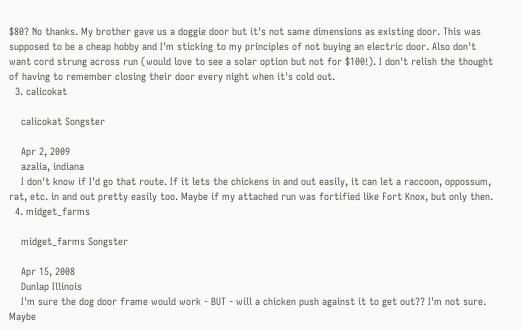$80? No thanks. My brother gave us a doggie door but it's not same dimensions as existing door. This was supposed to be a cheap hobby and I'm sticking to my principles of not buying an electric door. Also don't want cord strung across run (would love to see a solar option but not for $100!). I don't relish the thought of having to remember closing their door every night when it's cold out.
  3. calicokat

    calicokat Songster

    Apr 2, 2009
    azalia, indiana
    I don't know if I'd go that route. If it lets the chickens in and out easily, it can let a raccoon, oppossum, rat, etc. in and out pretty easily too. Maybe if my attached run was fortified like Fort Knox, but only then.
  4. midget_farms

    midget_farms Songster

    Apr 15, 2008
    Dunlap Illinois
    I'm sure the dog door frame would work - BUT - will a chicken push against it to get out?? I'm not sure. Maybe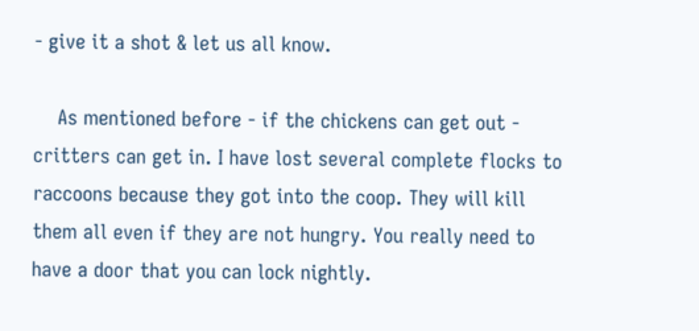- give it a shot & let us all know.

    As mentioned before - if the chickens can get out - critters can get in. I have lost several complete flocks to raccoons because they got into the coop. They will kill them all even if they are not hungry. You really need to have a door that you can lock nightly.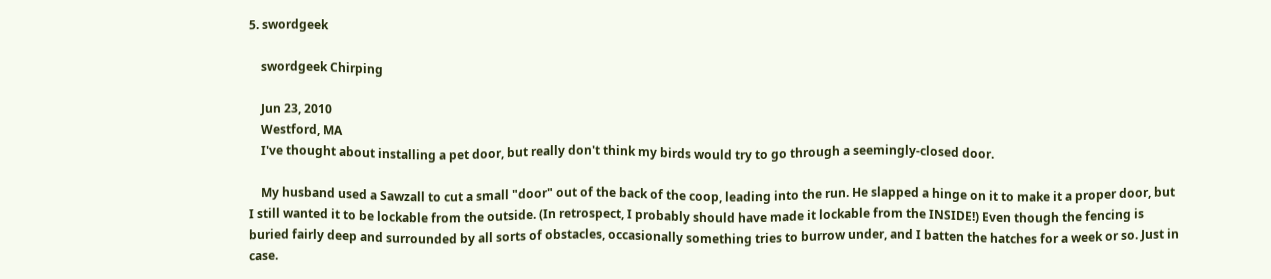5. swordgeek

    swordgeek Chirping

    Jun 23, 2010
    Westford, MA
    I've thought about installing a pet door, but really don't think my birds would try to go through a seemingly-closed door.

    My husband used a Sawzall to cut a small "door" out of the back of the coop, leading into the run. He slapped a hinge on it to make it a proper door, but I still wanted it to be lockable from the outside. (In retrospect, I probably should have made it lockable from the INSIDE!) Even though the fencing is buried fairly deep and surrounded by all sorts of obstacles, occasionally something tries to burrow under, and I batten the hatches for a week or so. Just in case.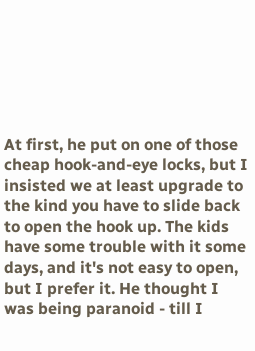At first, he put on one of those cheap hook-and-eye locks, but I insisted we at least upgrade to the kind you have to slide back to open the hook up. The kids have some trouble with it some days, and it's not easy to open, but I prefer it. He thought I was being paranoid - till I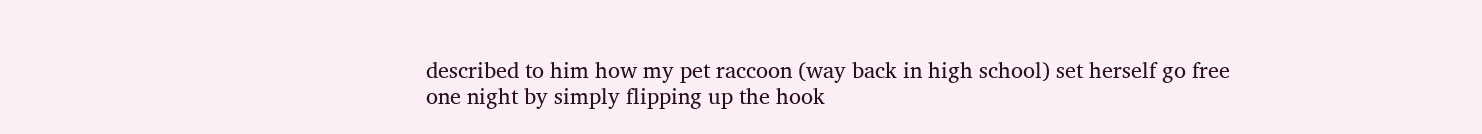described to him how my pet raccoon (way back in high school) set herself go free one night by simply flipping up the hook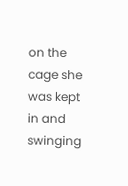on the cage she was kept in and swinging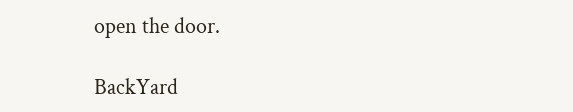open the door.

BackYard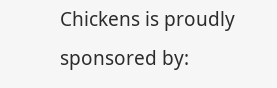Chickens is proudly sponsored by: